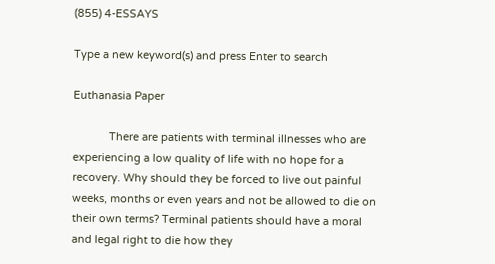(855) 4-ESSAYS

Type a new keyword(s) and press Enter to search

Euthanasia Paper

            There are patients with terminal illnesses who are experiencing a low quality of life with no hope for a recovery. Why should they be forced to live out painful weeks, months or even years and not be allowed to die on their own terms? Terminal patients should have a moral and legal right to die how they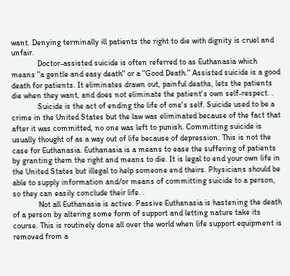want. Denying terminally ill patients the right to die with dignity is cruel and unfair.
             Doctor-assisted suicide is often referred to as Euthanasia which means "a gentle and easy death" or a "Good Death." Assisted suicide is a good death for patients. It eliminates drawn out, painful deaths, lets the patients die when they want, and does not eliminate the patient's own self-respect. .
             Suicide is the act of ending the life of one's self. Suicide used to be a crime in the United States but the law was eliminated because of the fact that after it was committed, no one was left to punish. Committing suicide is usually thought of as a way out of life because of depression. This is not the case for Euthanasia. Euthanasia is a means to ease the suffering of patients by granting them the right and means to die. It is legal to end your own life in the United States but illegal to help someone end theirs. Physicians should be able to supply information and/or means of committing suicide to a person, so they can easily conclude their life. .
             Not all Euthanasia is active. Passive Euthanasia is hastening the death of a person by altering some form of support and letting nature take its course. This is routinely done all over the world when life support equipment is removed from a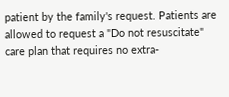patient by the family's request. Patients are allowed to request a "Do not resuscitate" care plan that requires no extra-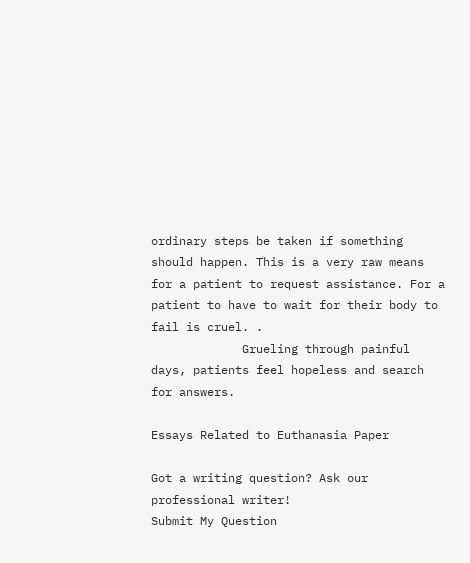ordinary steps be taken if something should happen. This is a very raw means for a patient to request assistance. For a patient to have to wait for their body to fail is cruel. .
             Grueling through painful days, patients feel hopeless and search for answers.

Essays Related to Euthanasia Paper

Got a writing question? Ask our professional writer!
Submit My Question